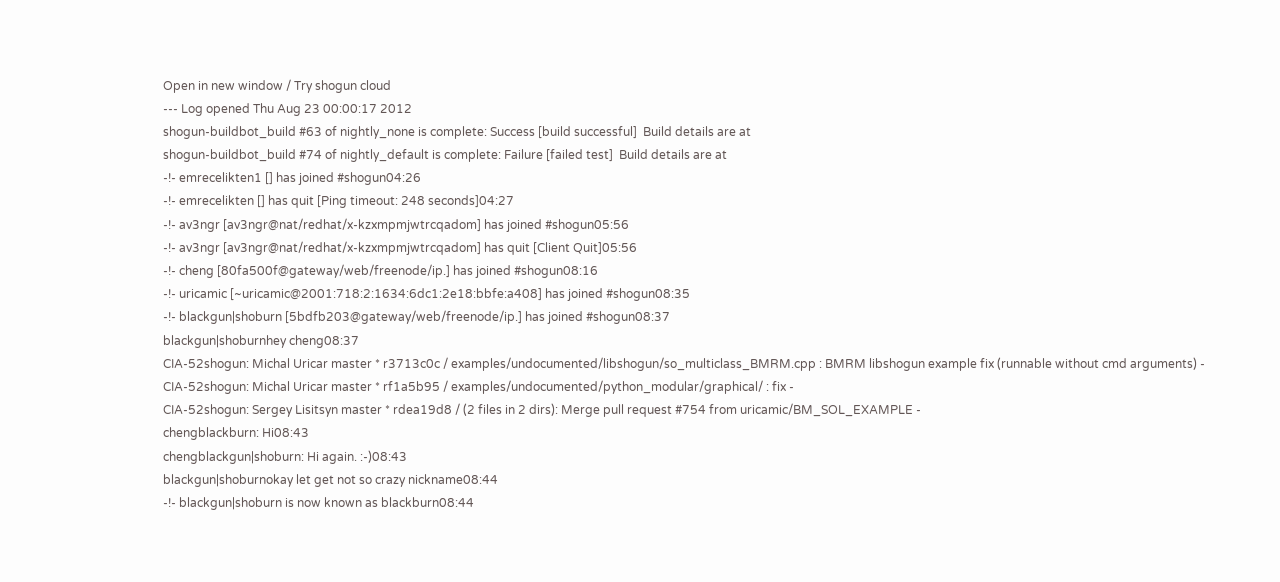Open in new window / Try shogun cloud
--- Log opened Thu Aug 23 00:00:17 2012
shogun-buildbot_build #63 of nightly_none is complete: Success [build successful]  Build details are at
shogun-buildbot_build #74 of nightly_default is complete: Failure [failed test]  Build details are at
-!- emrecelikten1 [] has joined #shogun04:26
-!- emrecelikten [] has quit [Ping timeout: 248 seconds]04:27
-!- av3ngr [av3ngr@nat/redhat/x-kzxmpmjwtrcqadom] has joined #shogun05:56
-!- av3ngr [av3ngr@nat/redhat/x-kzxmpmjwtrcqadom] has quit [Client Quit]05:56
-!- cheng [80fa500f@gateway/web/freenode/ip.] has joined #shogun08:16
-!- uricamic [~uricamic@2001:718:2:1634:6dc1:2e18:bbfe:a408] has joined #shogun08:35
-!- blackgun|shoburn [5bdfb203@gateway/web/freenode/ip.] has joined #shogun08:37
blackgun|shoburnhey cheng08:37
CIA-52shogun: Michal Uricar master * r3713c0c / examples/undocumented/libshogun/so_multiclass_BMRM.cpp : BMRM libshogun example fix (runnable without cmd arguments) -
CIA-52shogun: Michal Uricar master * rf1a5b95 / examples/undocumented/python_modular/graphical/ : fix -
CIA-52shogun: Sergey Lisitsyn master * rdea19d8 / (2 files in 2 dirs): Merge pull request #754 from uricamic/BM_SOL_EXAMPLE -
chengblackburn: Hi08:43
chengblackgun|shoburn: Hi again. :-)08:43
blackgun|shoburnokay let get not so crazy nickname08:44
-!- blackgun|shoburn is now known as blackburn08:44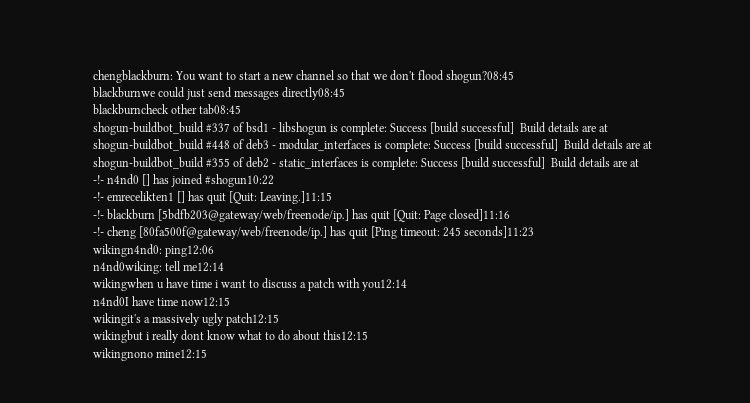chengblackburn: You want to start a new channel so that we don't flood shogun?08:45
blackburnwe could just send messages directly08:45
blackburncheck other tab08:45
shogun-buildbot_build #337 of bsd1 - libshogun is complete: Success [build successful]  Build details are at
shogun-buildbot_build #448 of deb3 - modular_interfaces is complete: Success [build successful]  Build details are at
shogun-buildbot_build #355 of deb2 - static_interfaces is complete: Success [build successful]  Build details are at
-!- n4nd0 [] has joined #shogun10:22
-!- emrecelikten1 [] has quit [Quit: Leaving.]11:15
-!- blackburn [5bdfb203@gateway/web/freenode/ip.] has quit [Quit: Page closed]11:16
-!- cheng [80fa500f@gateway/web/freenode/ip.] has quit [Ping timeout: 245 seconds]11:23
wikingn4nd0: ping12:06
n4nd0wiking: tell me12:14
wikingwhen u have time i want to discuss a patch with you12:14
n4nd0I have time now12:15
wikingit's a massively ugly patch12:15
wikingbut i really dont know what to do about this12:15
wikingnono mine12:15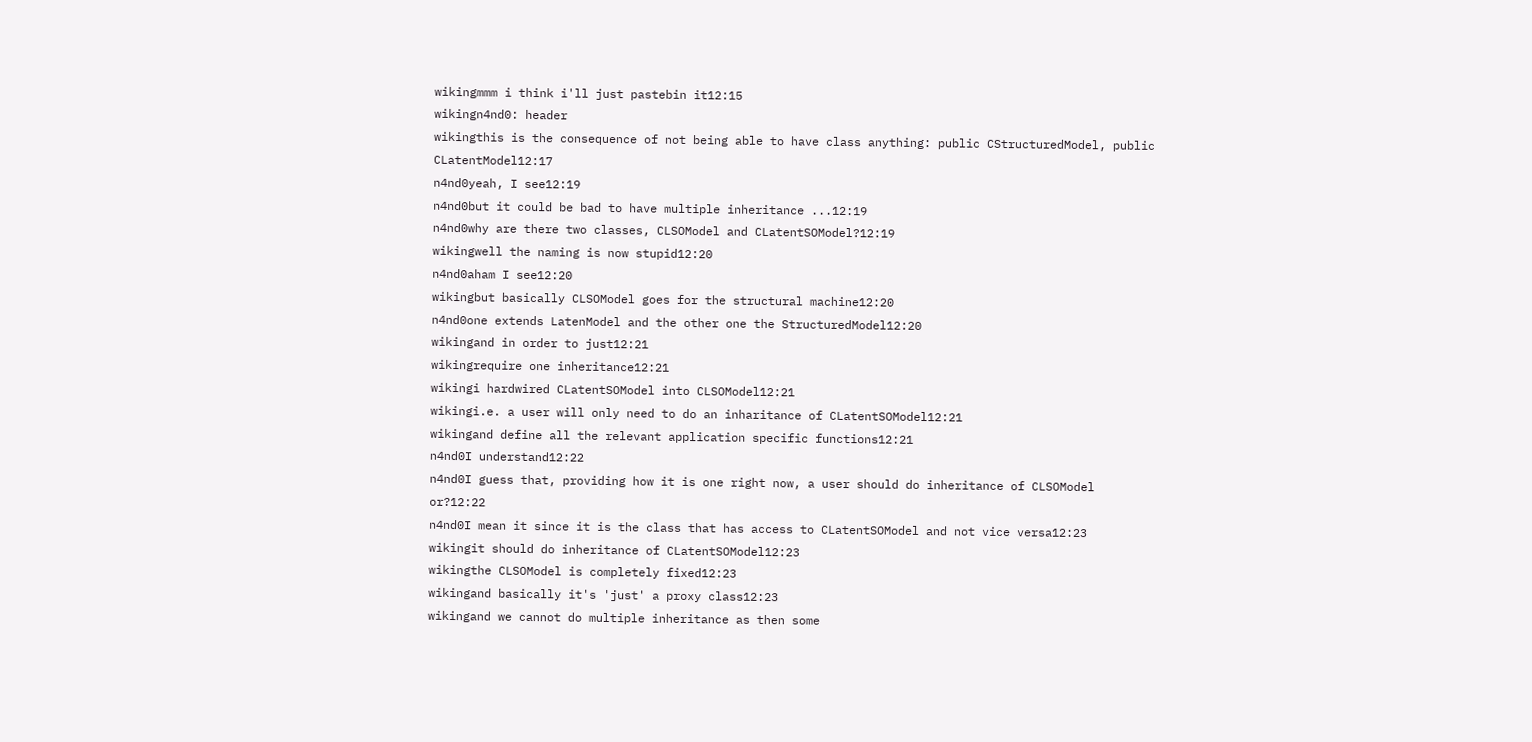wikingmmm i think i'll just pastebin it12:15
wikingn4nd0: header
wikingthis is the consequence of not being able to have class anything: public CStructuredModel, public CLatentModel12:17
n4nd0yeah, I see12:19
n4nd0but it could be bad to have multiple inheritance ...12:19
n4nd0why are there two classes, CLSOModel and CLatentSOModel?12:19
wikingwell the naming is now stupid12:20
n4nd0aham I see12:20
wikingbut basically CLSOModel goes for the structural machine12:20
n4nd0one extends LatenModel and the other one the StructuredModel12:20
wikingand in order to just12:21
wikingrequire one inheritance12:21
wikingi hardwired CLatentSOModel into CLSOModel12:21
wikingi.e. a user will only need to do an inharitance of CLatentSOModel12:21
wikingand define all the relevant application specific functions12:21
n4nd0I understand12:22
n4nd0I guess that, providing how it is one right now, a user should do inheritance of CLSOModel or?12:22
n4nd0I mean it since it is the class that has access to CLatentSOModel and not vice versa12:23
wikingit should do inheritance of CLatentSOModel12:23
wikingthe CLSOModel is completely fixed12:23
wikingand basically it's 'just' a proxy class12:23
wikingand we cannot do multiple inheritance as then some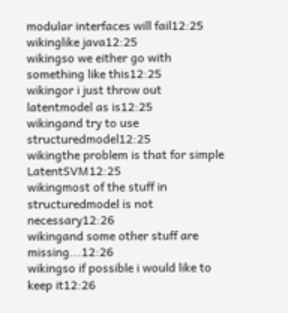modular interfaces will fail12:25
wikinglike java12:25
wikingso we either go with something like this12:25
wikingor i just throw out latentmodel as is12:25
wikingand try to use structuredmodel12:25
wikingthe problem is that for simple LatentSVM12:25
wikingmost of the stuff in structuredmodel is not necessary12:26
wikingand some other stuff are missing...12:26
wikingso if possible i would like to keep it12:26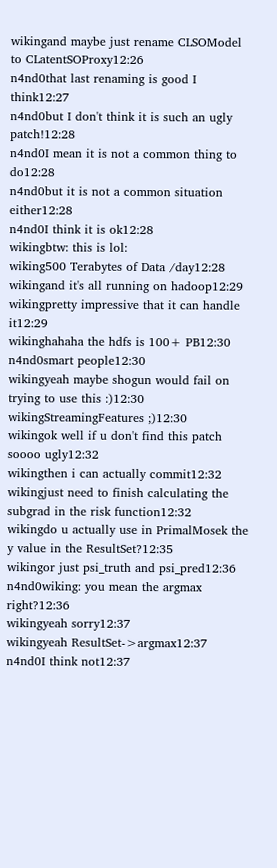wikingand maybe just rename CLSOModel to CLatentSOProxy12:26
n4nd0that last renaming is good I think12:27
n4nd0but I don't think it is such an ugly patch!12:28
n4nd0I mean it is not a common thing to do12:28
n4nd0but it is not a common situation either12:28
n4nd0I think it is ok12:28
wikingbtw: this is lol:
wiking500 Terabytes of Data /day12:28
wikingand it's all running on hadoop12:29
wikingpretty impressive that it can handle it12:29
wikinghahaha the hdfs is 100+ PB12:30
n4nd0smart people12:30
wikingyeah maybe shogun would fail on trying to use this :)12:30
wikingStreamingFeatures ;)12:30
wikingok well if u don't find this patch soooo ugly12:32
wikingthen i can actually commit12:32
wikingjust need to finish calculating the subgrad in the risk function12:32
wikingdo u actually use in PrimalMosek the y value in the ResultSet?12:35
wikingor just psi_truth and psi_pred12:36
n4nd0wiking: you mean the argmax right?12:36
wikingyeah sorry12:37
wikingyeah ResultSet->argmax12:37
n4nd0I think not12:37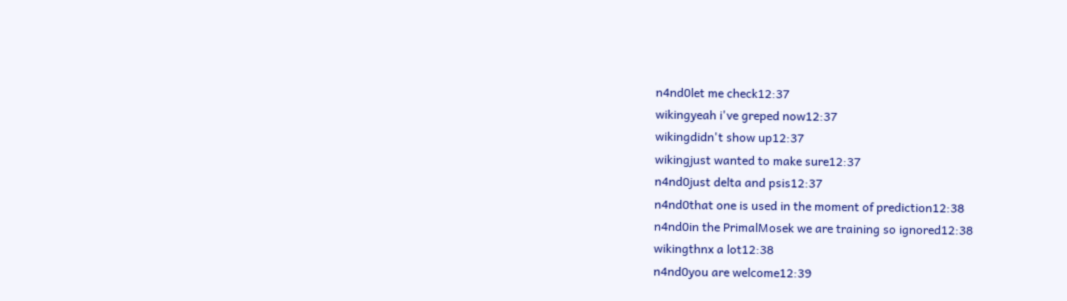n4nd0let me check12:37
wikingyeah i've greped now12:37
wikingdidn't show up12:37
wikingjust wanted to make sure12:37
n4nd0just delta and psis12:37
n4nd0that one is used in the moment of prediction12:38
n4nd0in the PrimalMosek we are training so ignored12:38
wikingthnx a lot12:38
n4nd0you are welcome12:39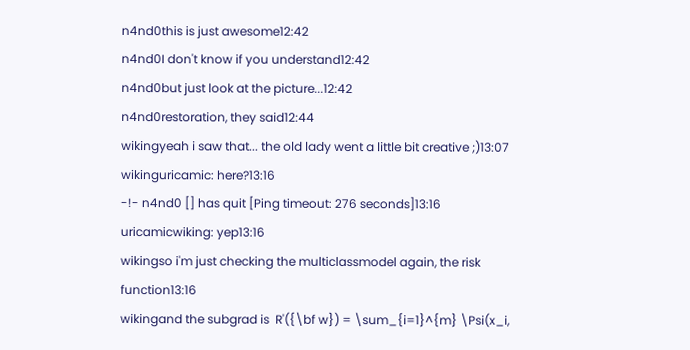n4nd0this is just awesome12:42
n4nd0I don't know if you understand12:42
n4nd0but just look at the picture...12:42
n4nd0restoration, they said12:44
wikingyeah i saw that... the old lady went a little bit creative ;)13:07
wikinguricamic: here?13:16
-!- n4nd0 [] has quit [Ping timeout: 276 seconds]13:16
uricamicwiking: yep13:16
wikingso i'm just checking the multiclassmodel again, the risk function13:16
wikingand the subgrad is  R'({\bf w}) = \sum_{i=1}^{m} \Psi(x_i,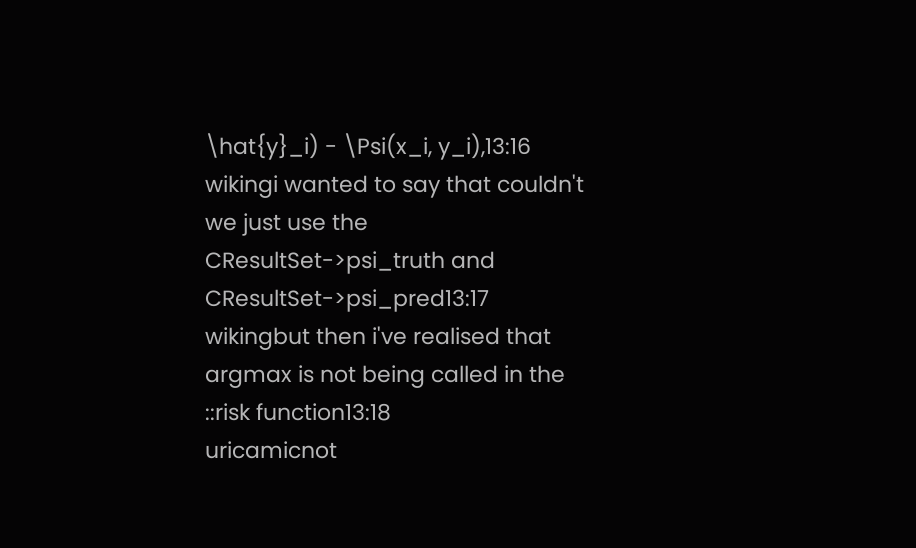\hat{y}_i) - \Psi(x_i, y_i),13:16
wikingi wanted to say that couldn't we just use the CResultSet->psi_truth and CResultSet->psi_pred13:17
wikingbut then i've realised that argmax is not being called in the ::risk function13:18
uricamicnot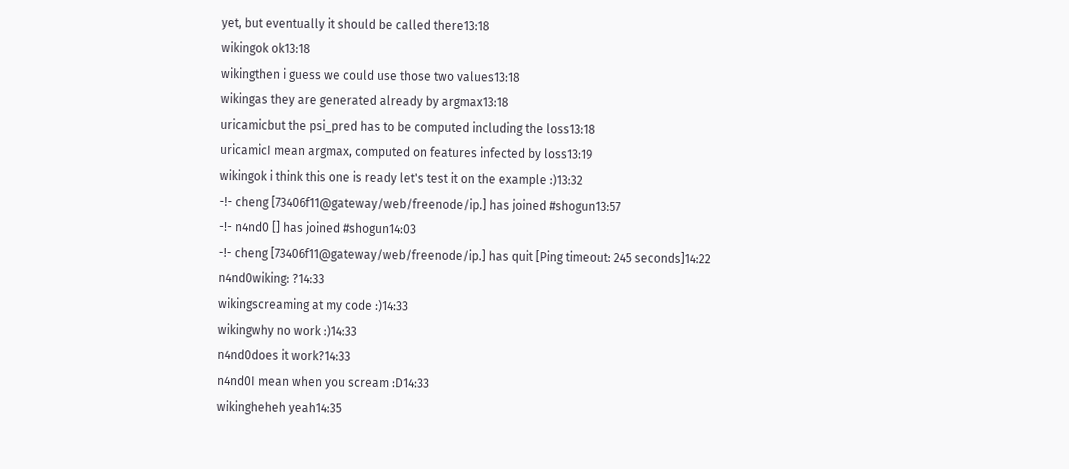yet, but eventually it should be called there13:18
wikingok ok13:18
wikingthen i guess we could use those two values13:18
wikingas they are generated already by argmax13:18
uricamicbut the psi_pred has to be computed including the loss13:18
uricamicI mean argmax, computed on features infected by loss13:19
wikingok i think this one is ready let's test it on the example :)13:32
-!- cheng [73406f11@gateway/web/freenode/ip.] has joined #shogun13:57
-!- n4nd0 [] has joined #shogun14:03
-!- cheng [73406f11@gateway/web/freenode/ip.] has quit [Ping timeout: 245 seconds]14:22
n4nd0wiking: ?14:33
wikingscreaming at my code :)14:33
wikingwhy no work :)14:33
n4nd0does it work?14:33
n4nd0I mean when you scream :D14:33
wikingheheh yeah14:35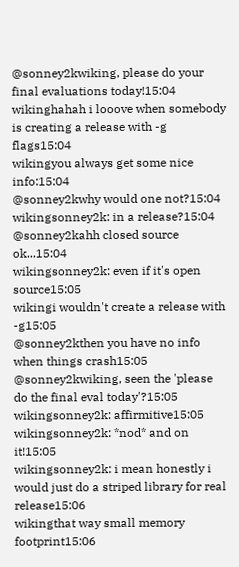@sonney2kwiking, please do your final evaluations today!15:04
wikinghahah i looove when somebody is creating a release with -g flags15:04
wikingyou always get some nice info:15:04
@sonney2kwhy would one not?15:04
wikingsonney2k: in a release?15:04
@sonney2kahh closed source ok...15:04
wikingsonney2k: even if it's open source15:05
wikingi wouldn't create a release with -g15:05
@sonney2kthen you have no info when things crash15:05
@sonney2kwiking, seen the 'please do the final eval today'?15:05
wikingsonney2k: affirmitive15:05
wikingsonney2k: *nod* and on it!15:05
wikingsonney2k: i mean honestly i would just do a striped library for real release15:06
wikingthat way small memory footprint15:06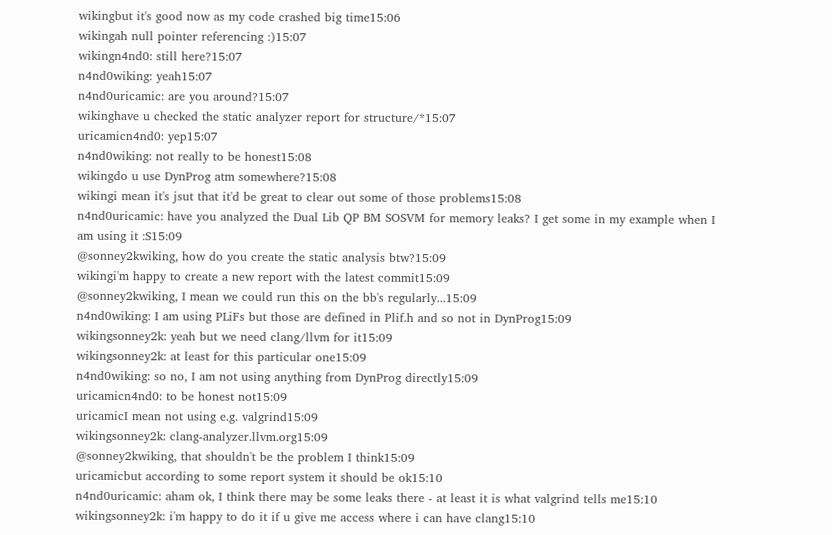wikingbut it's good now as my code crashed big time15:06
wikingah null pointer referencing :)15:07
wikingn4nd0: still here?15:07
n4nd0wiking: yeah15:07
n4nd0uricamic: are you around?15:07
wikinghave u checked the static analyzer report for structure/*15:07
uricamicn4nd0: yep15:07
n4nd0wiking: not really to be honest15:08
wikingdo u use DynProg atm somewhere?15:08
wikingi mean it's jsut that it'd be great to clear out some of those problems15:08
n4nd0uricamic: have you analyzed the Dual Lib QP BM SOSVM for memory leaks? I get some in my example when I am using it :S15:09
@sonney2kwiking, how do you create the static analysis btw?15:09
wikingi'm happy to create a new report with the latest commit15:09
@sonney2kwiking, I mean we could run this on the bb's regularly...15:09
n4nd0wiking: I am using PLiFs but those are defined in Plif.h and so not in DynProg15:09
wikingsonney2k: yeah but we need clang/llvm for it15:09
wikingsonney2k: at least for this particular one15:09
n4nd0wiking: so no, I am not using anything from DynProg directly15:09
uricamicn4nd0: to be honest not15:09
uricamicI mean not using e.g. valgrind15:09
wikingsonney2k: clang-analyzer.llvm.org15:09
@sonney2kwiking, that shouldn't be the problem I think15:09
uricamicbut according to some report system it should be ok15:10
n4nd0uricamic: aham ok, I think there may be some leaks there - at least it is what valgrind tells me15:10
wikingsonney2k: i'm happy to do it if u give me access where i can have clang15:10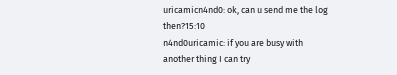uricamicn4nd0: ok, can u send me the log then?15:10
n4nd0uricamic: if you are busy with another thing I can try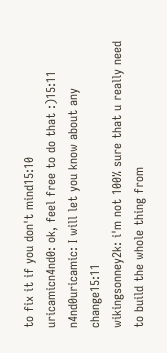to fix it if you don't mind15:10
uricamicn4nd0: ok, feel free to do that :)15:11
n4nd0uricamic: I will let you know about any change15:11
wikingsonney2k: i'm not 100% sure that u really need to build the whole thing from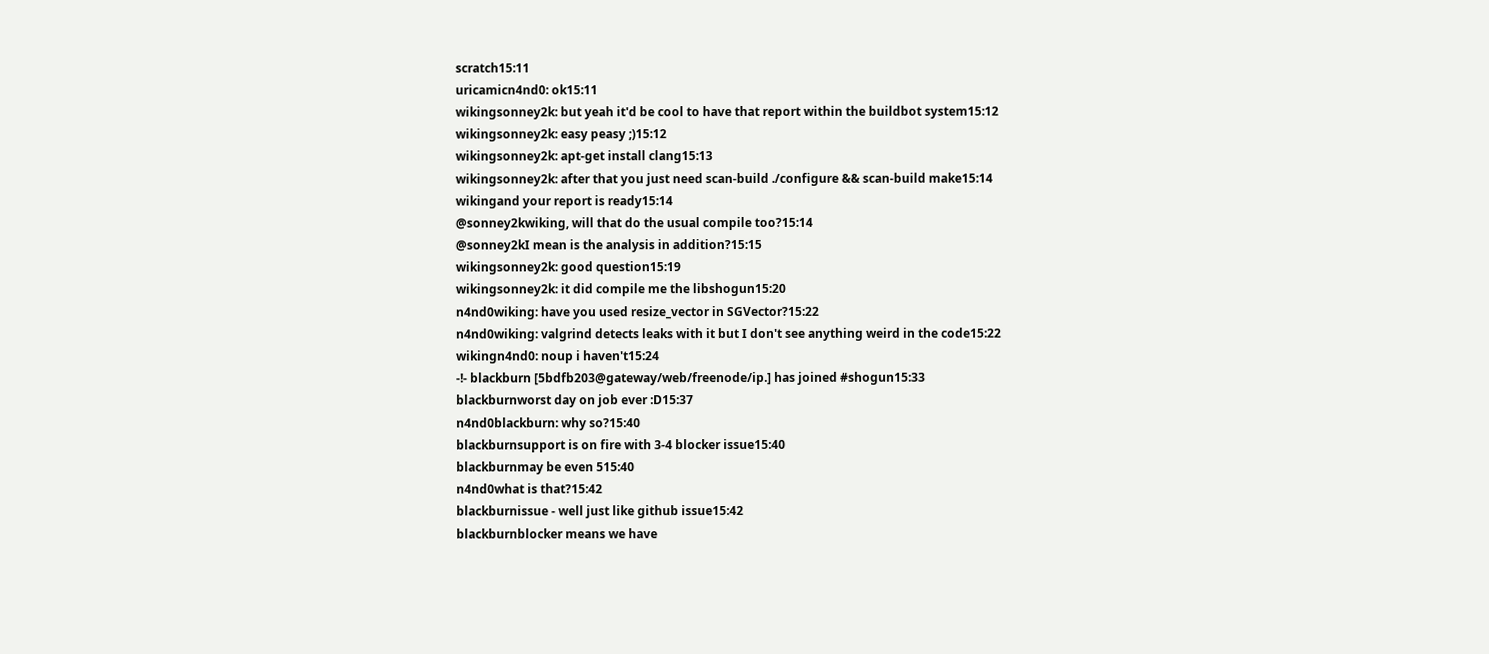scratch15:11
uricamicn4nd0: ok15:11
wikingsonney2k: but yeah it'd be cool to have that report within the buildbot system15:12
wikingsonney2k: easy peasy ;)15:12
wikingsonney2k: apt-get install clang15:13
wikingsonney2k: after that you just need scan-build ./configure && scan-build make15:14
wikingand your report is ready15:14
@sonney2kwiking, will that do the usual compile too?15:14
@sonney2kI mean is the analysis in addition?15:15
wikingsonney2k: good question15:19
wikingsonney2k: it did compile me the libshogun15:20
n4nd0wiking: have you used resize_vector in SGVector?15:22
n4nd0wiking: valgrind detects leaks with it but I don't see anything weird in the code15:22
wikingn4nd0: noup i haven't15:24
-!- blackburn [5bdfb203@gateway/web/freenode/ip.] has joined #shogun15:33
blackburnworst day on job ever :D15:37
n4nd0blackburn: why so?15:40
blackburnsupport is on fire with 3-4 blocker issue15:40
blackburnmay be even 515:40
n4nd0what is that?15:42
blackburnissue - well just like github issue15:42
blackburnblocker means we have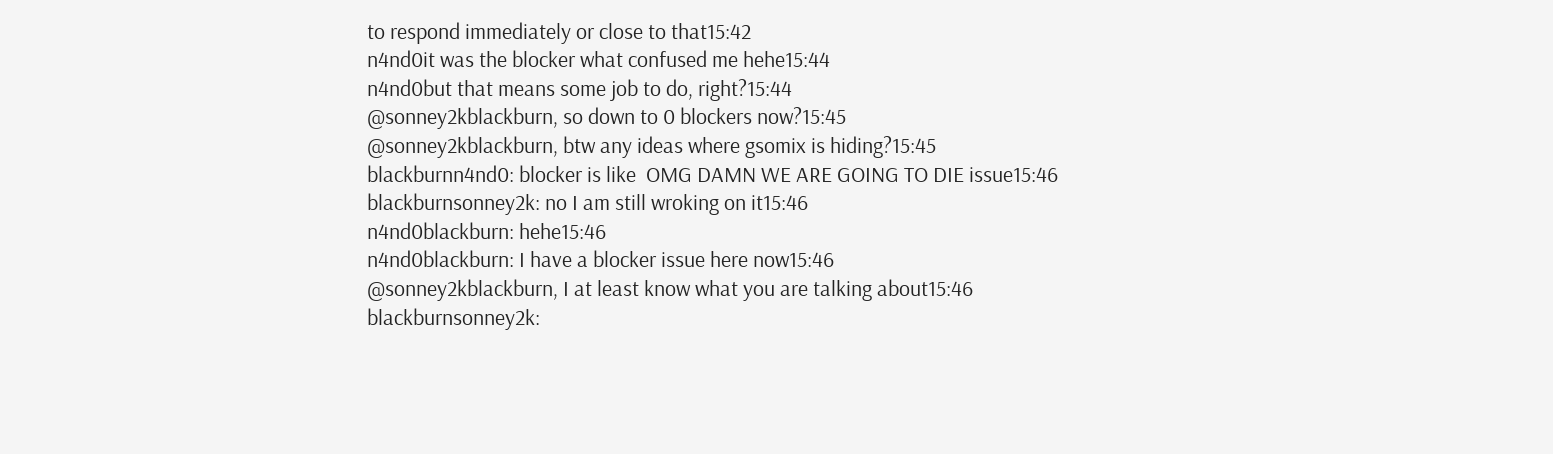to respond immediately or close to that15:42
n4nd0it was the blocker what confused me hehe15:44
n4nd0but that means some job to do, right?15:44
@sonney2kblackburn, so down to 0 blockers now?15:45
@sonney2kblackburn, btw any ideas where gsomix is hiding?15:45
blackburnn4nd0: blocker is like  OMG DAMN WE ARE GOING TO DIE issue15:46
blackburnsonney2k: no I am still wroking on it15:46
n4nd0blackburn: hehe15:46
n4nd0blackburn: I have a blocker issue here now15:46
@sonney2kblackburn, I at least know what you are talking about15:46
blackburnsonney2k: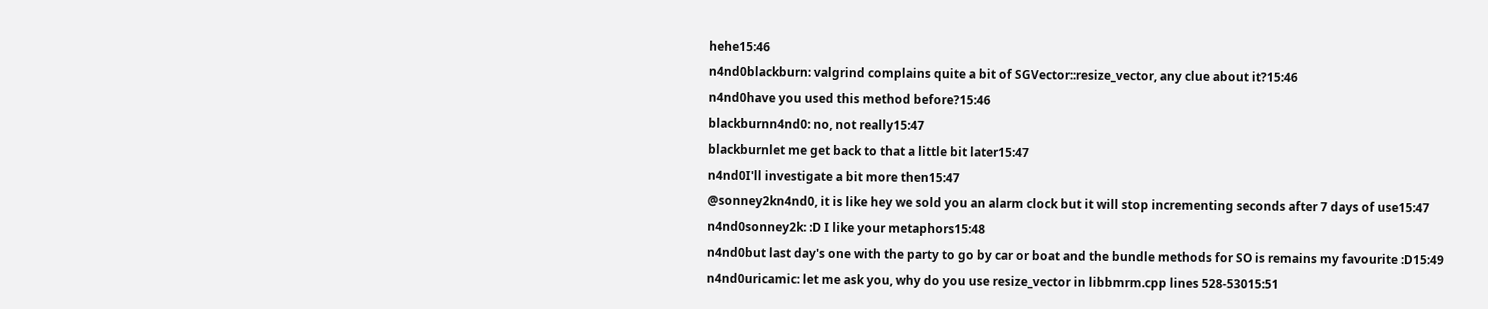hehe15:46
n4nd0blackburn: valgrind complains quite a bit of SGVector::resize_vector, any clue about it?15:46
n4nd0have you used this method before?15:46
blackburnn4nd0: no, not really15:47
blackburnlet me get back to that a little bit later15:47
n4nd0I'll investigate a bit more then15:47
@sonney2kn4nd0, it is like hey we sold you an alarm clock but it will stop incrementing seconds after 7 days of use15:47
n4nd0sonney2k: :D I like your metaphors15:48
n4nd0but last day's one with the party to go by car or boat and the bundle methods for SO is remains my favourite :D15:49
n4nd0uricamic: let me ask you, why do you use resize_vector in libbmrm.cpp lines 528-53015:51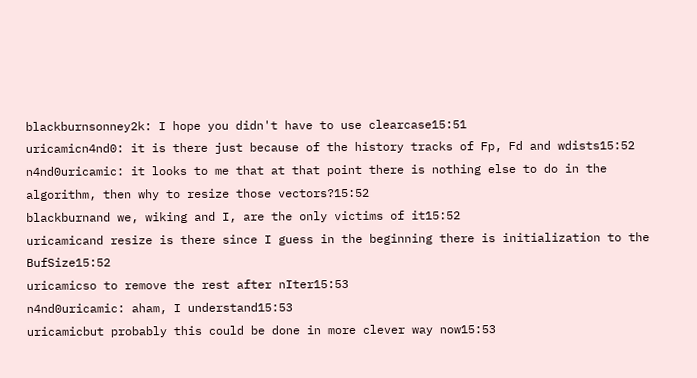blackburnsonney2k: I hope you didn't have to use clearcase15:51
uricamicn4nd0: it is there just because of the history tracks of Fp, Fd and wdists15:52
n4nd0uricamic: it looks to me that at that point there is nothing else to do in the algorithm, then why to resize those vectors?15:52
blackburnand we, wiking and I, are the only victims of it15:52
uricamicand resize is there since I guess in the beginning there is initialization to the BufSize15:52
uricamicso to remove the rest after nIter15:53
n4nd0uricamic: aham, I understand15:53
uricamicbut probably this could be done in more clever way now15:53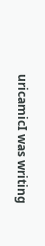uricamicI was writing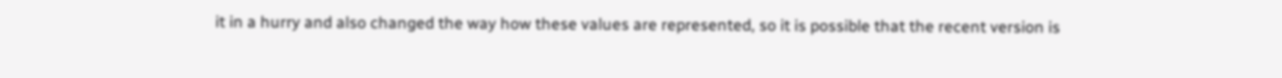it in a hurry and also changed the way how these values are represented, so it is possible that the recent version is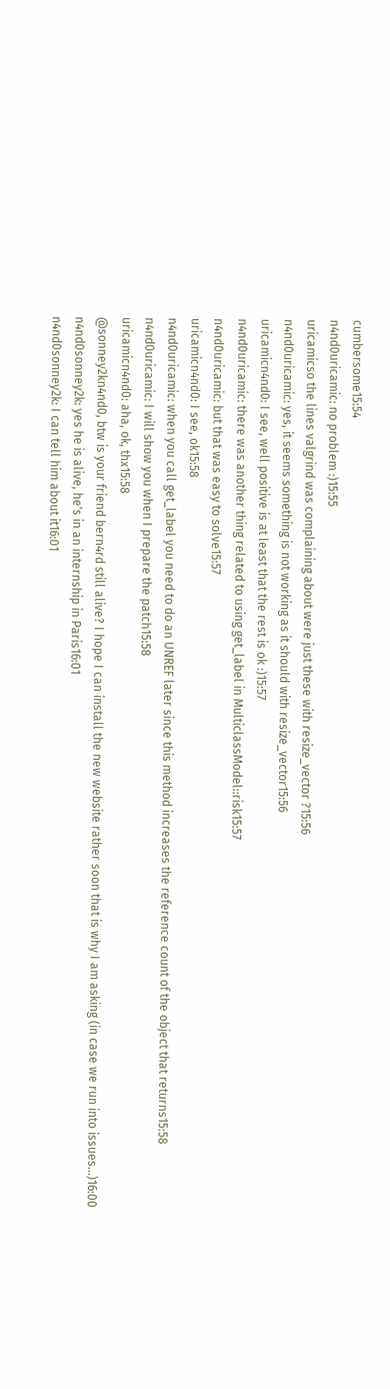cumbersome15:54
n4nd0uricamic: no problem :)15:55
uricamicso the lines valgrind was complaining about were just these with resize_vector ?15:56
n4nd0uricamic: yes, it seems something is not working as it should with resize_vector15:56
uricamicn4nd0: I see, well positive is at least that the rest is ok :)15:57
n4nd0uricamic: there was another thing related to using get_label in MulticlassModel::risk15:57
n4nd0uricamic: but that was easy to solve15:57
uricamicn4nd0: I see, ok15:58
n4nd0uricamic: when you call get_label you need to do an UNREF later since this method increases the reference count of the object that returns15:58
n4nd0uricamic: I will show you when I prepare the patch15:58
uricamicn4nd0: aha, ok, thx15:58
@sonney2kn4nd0, btw is your friend bern4rd still alive? I hope I can install the new website rather soon that is why I am asking (in case we run into issues...)16:00
n4nd0sonney2k: yes he is alive, he's in an internship in Paris16:01
n4nd0sonney2k: I can tell him about it16:01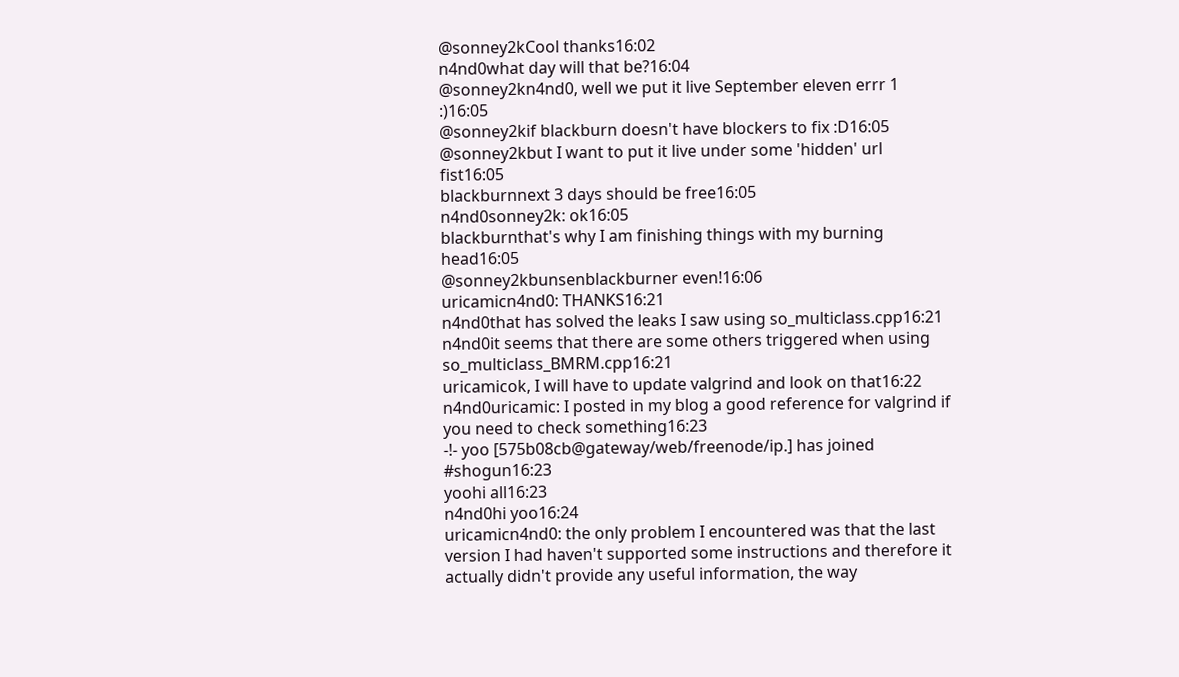@sonney2kCool thanks16:02
n4nd0what day will that be?16:04
@sonney2kn4nd0, well we put it live September eleven errr 1 :)16:05
@sonney2kif blackburn doesn't have blockers to fix :D16:05
@sonney2kbut I want to put it live under some 'hidden' url fist16:05
blackburnnext 3 days should be free16:05
n4nd0sonney2k: ok16:05
blackburnthat's why I am finishing things with my burning head16:05
@sonney2kbunsenblackburner even!16:06
uricamicn4nd0: THANKS16:21
n4nd0that has solved the leaks I saw using so_multiclass.cpp16:21
n4nd0it seems that there are some others triggered when using so_multiclass_BMRM.cpp16:21
uricamicok, I will have to update valgrind and look on that16:22
n4nd0uricamic: I posted in my blog a good reference for valgrind if you need to check something16:23
-!- yoo [575b08cb@gateway/web/freenode/ip.] has joined #shogun16:23
yoohi all16:23
n4nd0hi yoo16:24
uricamicn4nd0: the only problem I encountered was that the last version I had haven't supported some instructions and therefore it actually didn't provide any useful information, the way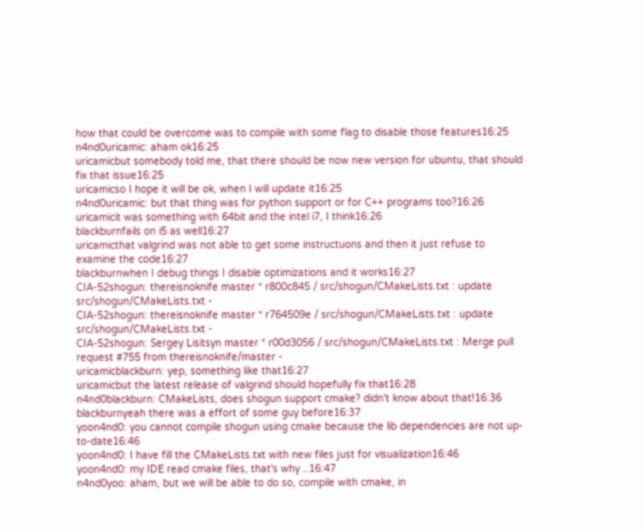how that could be overcome was to compile with some flag to disable those features16:25
n4nd0uricamic: aham ok16:25
uricamicbut somebody told me, that there should be now new version for ubuntu, that should fix that issue16:25
uricamicso I hope it will be ok, when I will update it16:25
n4nd0uricamic: but that thing was for python support or for C++ programs too?16:26
uricamicit was something with 64bit and the intel i7, I think16:26
blackburnfails on i5 as well16:27
uricamicthat valgrind was not able to get some instructuons and then it just refuse to examine the code16:27
blackburnwhen I debug things I disable optimizations and it works16:27
CIA-52shogun: thereisnoknife master * r800c845 / src/shogun/CMakeLists.txt : update src/shogun/CMakeLists.txt -
CIA-52shogun: thereisnoknife master * r764509e / src/shogun/CMakeLists.txt : update src/shogun/CMakeLists.txt -
CIA-52shogun: Sergey Lisitsyn master * r00d3056 / src/shogun/CMakeLists.txt : Merge pull request #755 from thereisnoknife/master -
uricamicblackburn: yep, something like that16:27
uricamicbut the latest release of valgrind should hopefully fix that16:28
n4nd0blackburn: CMakeLists, does shogun support cmake? didn't know about that!16:36
blackburnyeah there was a effort of some guy before16:37
yoon4nd0: you cannot compile shogun using cmake because the lib dependencies are not up-to-date16:46
yoon4nd0: I have fill the CMakeLists.txt with new files just for visualization16:46
yoon4nd0: my IDE read cmake files, that's why ..16:47
n4nd0yoo: aham, but we will be able to do so, compile with cmake, in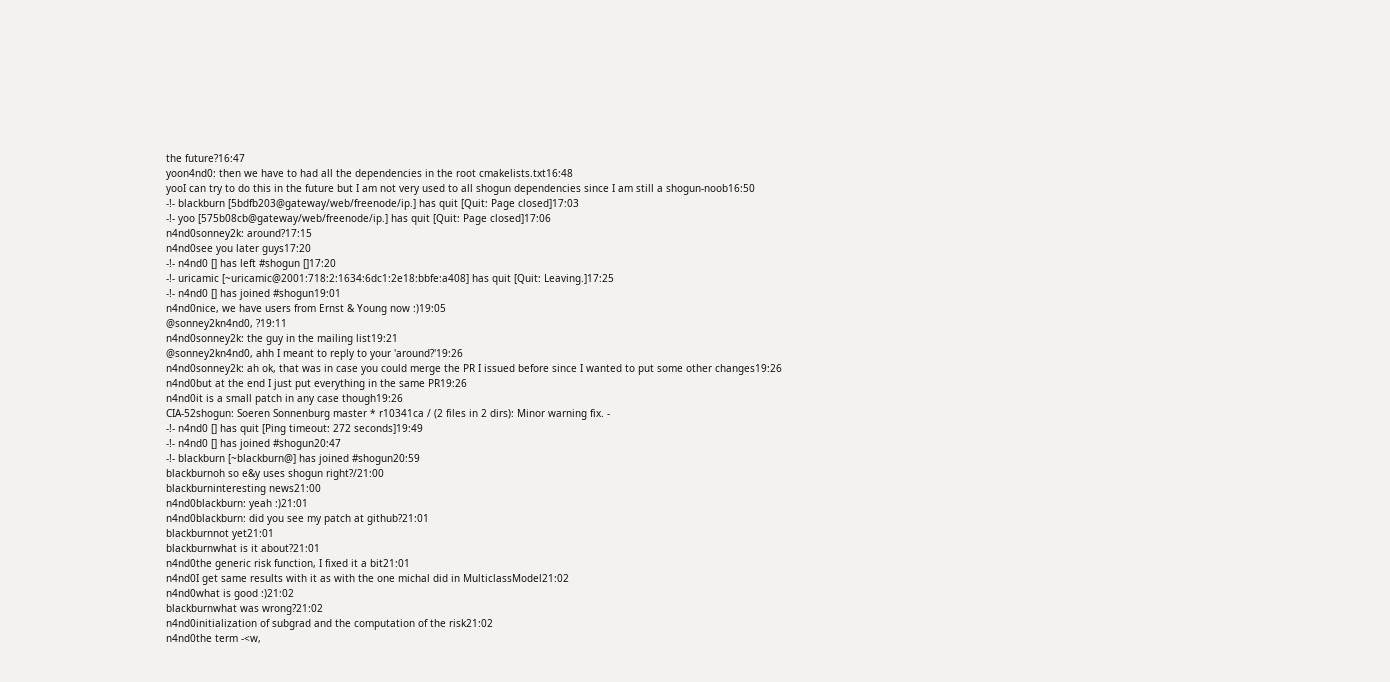the future?16:47
yoon4nd0: then we have to had all the dependencies in the root cmakelists.txt16:48
yooI can try to do this in the future but I am not very used to all shogun dependencies since I am still a shogun-noob16:50
-!- blackburn [5bdfb203@gateway/web/freenode/ip.] has quit [Quit: Page closed]17:03
-!- yoo [575b08cb@gateway/web/freenode/ip.] has quit [Quit: Page closed]17:06
n4nd0sonney2k: around?17:15
n4nd0see you later guys17:20
-!- n4nd0 [] has left #shogun []17:20
-!- uricamic [~uricamic@2001:718:2:1634:6dc1:2e18:bbfe:a408] has quit [Quit: Leaving.]17:25
-!- n4nd0 [] has joined #shogun19:01
n4nd0nice, we have users from Ernst & Young now :)19:05
@sonney2kn4nd0, ?19:11
n4nd0sonney2k: the guy in the mailing list19:21
@sonney2kn4nd0, ahh I meant to reply to your 'around?'19:26
n4nd0sonney2k: ah ok, that was in case you could merge the PR I issued before since I wanted to put some other changes19:26
n4nd0but at the end I just put everything in the same PR19:26
n4nd0it is a small patch in any case though19:26
CIA-52shogun: Soeren Sonnenburg master * r10341ca / (2 files in 2 dirs): Minor warning fix. -
-!- n4nd0 [] has quit [Ping timeout: 272 seconds]19:49
-!- n4nd0 [] has joined #shogun20:47
-!- blackburn [~blackburn@] has joined #shogun20:59
blackburnoh so e&y uses shogun right?/21:00
blackburninteresting news21:00
n4nd0blackburn: yeah :)21:01
n4nd0blackburn: did you see my patch at github?21:01
blackburnnot yet21:01
blackburnwhat is it about?21:01
n4nd0the generic risk function, I fixed it a bit21:01
n4nd0I get same results with it as with the one michal did in MulticlassModel21:02
n4nd0what is good :)21:02
blackburnwhat was wrong?21:02
n4nd0initialization of subgrad and the computation of the risk21:02
n4nd0the term -<w,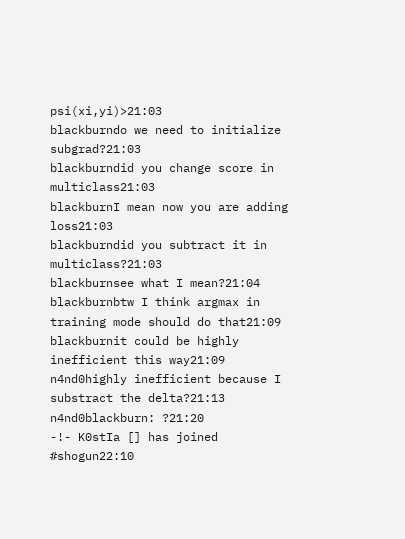psi(xi,yi)>21:03
blackburndo we need to initialize subgrad?21:03
blackburndid you change score in multiclass21:03
blackburnI mean now you are adding loss21:03
blackburndid you subtract it in multiclass?21:03
blackburnsee what I mean?21:04
blackburnbtw I think argmax in training mode should do that21:09
blackburnit could be highly inefficient this way21:09
n4nd0highly inefficient because I substract the delta?21:13
n4nd0blackburn: ?21:20
-!- K0stIa [] has joined #shogun22:10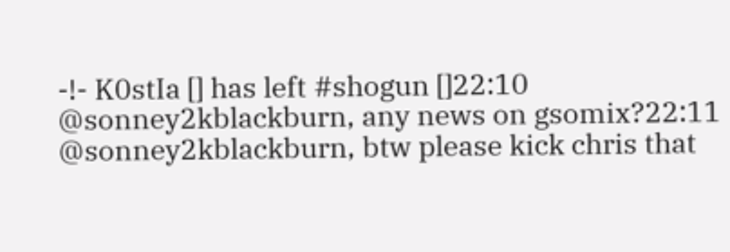-!- K0stIa [] has left #shogun []22:10
@sonney2kblackburn, any news on gsomix?22:11
@sonney2kblackburn, btw please kick chris that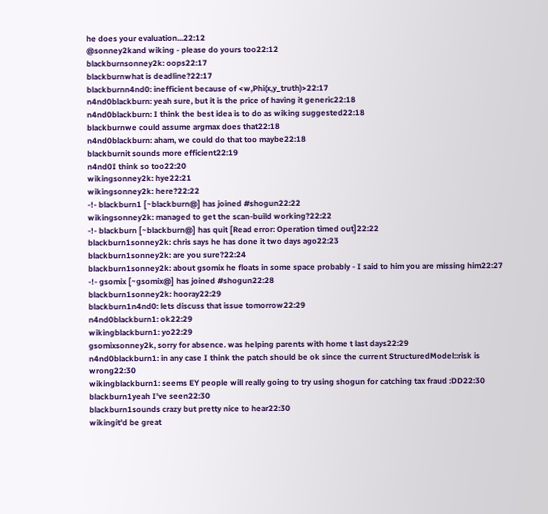he does your evaluation...22:12
@sonney2kand wiking - please do yours too22:12
blackburnsonney2k: oops22:17
blackburnwhat is deadline?22:17
blackburnn4nd0: inefficient because of <w,Phi(x,y_truth)>22:17
n4nd0blackburn: yeah sure, but it is the price of having it generic22:18
n4nd0blackburn: I think the best idea is to do as wiking suggested22:18
blackburnwe could assume argmax does that22:18
n4nd0blackburn: aham, we could do that too maybe22:18
blackburnit sounds more efficient22:19
n4nd0I think so too22:20
wikingsonney2k: hye22:21
wikingsonney2k: here?22:22
-!- blackburn1 [~blackburn@] has joined #shogun22:22
wikingsonney2k: managed to get the scan-build working?22:22
-!- blackburn [~blackburn@] has quit [Read error: Operation timed out]22:22
blackburn1sonney2k: chris says he has done it two days ago22:23
blackburn1sonney2k: are you sure?22:24
blackburn1sonney2k: about gsomix he floats in some space probably - I said to him you are missing him22:27
-!- gsomix [~gsomix@] has joined #shogun22:28
blackburn1sonney2k: hooray22:29
blackburn1n4nd0: lets discuss that issue tomorrow22:29
n4nd0blackburn1: ok22:29
wikingblackburn1: yo22:29
gsomixsonney2k, sorry for absence. was helping parents with home t last days22:29
n4nd0blackburn1: in any case I think the patch should be ok since the current StructuredModel::risk is wrong22:30
wikingblackburn1: seems EY people will really going to try using shogun for catching tax fraud :DD22:30
blackburn1yeah I've seen22:30
blackburn1sounds crazy but pretty nice to hear22:30
wikingit'd be great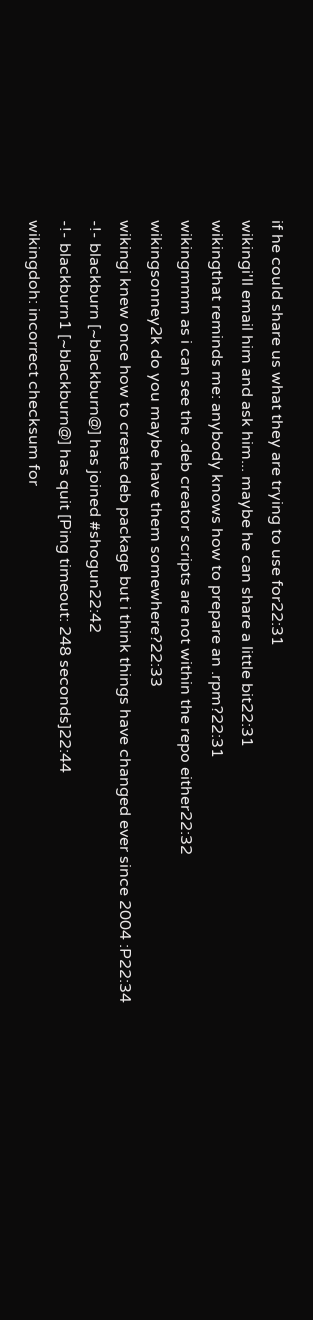if he could share us what they are trying to use for22:31
wikingi'll email him and ask him... maybe he can share a little bit22:31
wikingthat reminds me: anybody knows how to prepare an .rpm?22:31
wikingmmm as i can see the .deb creator scripts are not within the repo either22:32
wikingsonney2k do you maybe have them somewhere?22:33
wikingi knew once how to create deb package but i think things have changed ever since 2004 :P22:34
-!- blackburn [~blackburn@] has joined #shogun22:42
-!- blackburn1 [~blackburn@] has quit [Ping timeout: 248 seconds]22:44
wikingdoh: incorrect checksum for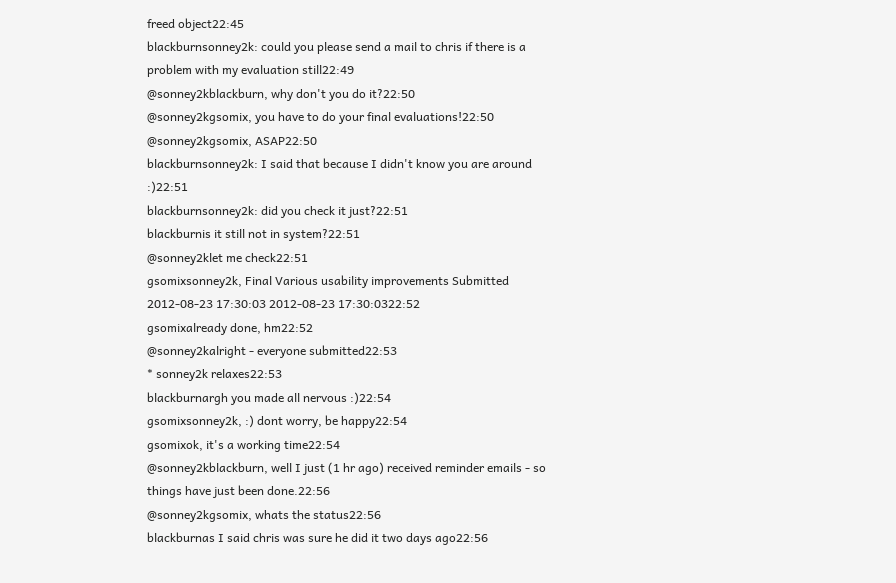freed object22:45
blackburnsonney2k: could you please send a mail to chris if there is a problem with my evaluation still22:49
@sonney2kblackburn, why don't you do it?22:50
@sonney2kgsomix, you have to do your final evaluations!22:50
@sonney2kgsomix, ASAP22:50
blackburnsonney2k: I said that because I didn't know you are around :)22:51
blackburnsonney2k: did you check it just?22:51
blackburnis it still not in system?22:51
@sonney2klet me check22:51
gsomixsonney2k, Final Various usability improvements Submitted 2012-08-23 17:30:03 2012-08-23 17:30:0322:52
gsomixalready done, hm22:52
@sonney2kalright - everyone submitted22:53
* sonney2k relaxes22:53
blackburnargh you made all nervous :)22:54
gsomixsonney2k, :) dont worry, be happy22:54
gsomixok, it's a working time22:54
@sonney2kblackburn, well I just (1 hr ago) received reminder emails - so things have just been done.22:56
@sonney2kgsomix, whats the status22:56
blackburnas I said chris was sure he did it two days ago22:56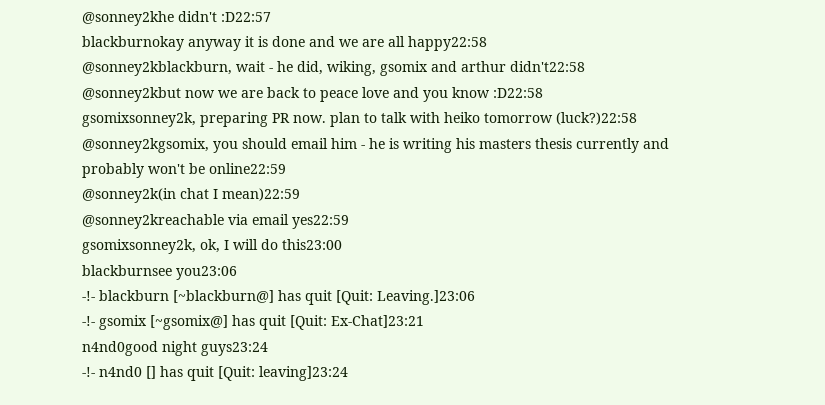@sonney2khe didn't :D22:57
blackburnokay anyway it is done and we are all happy22:58
@sonney2kblackburn, wait - he did, wiking, gsomix and arthur didn't22:58
@sonney2kbut now we are back to peace love and you know :D22:58
gsomixsonney2k, preparing PR now. plan to talk with heiko tomorrow (luck?)22:58
@sonney2kgsomix, you should email him - he is writing his masters thesis currently and probably won't be online22:59
@sonney2k(in chat I mean)22:59
@sonney2kreachable via email yes22:59
gsomixsonney2k, ok, I will do this23:00
blackburnsee you23:06
-!- blackburn [~blackburn@] has quit [Quit: Leaving.]23:06
-!- gsomix [~gsomix@] has quit [Quit: Ex-Chat]23:21
n4nd0good night guys23:24
-!- n4nd0 [] has quit [Quit: leaving]23:24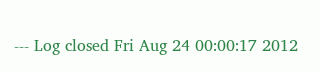--- Log closed Fri Aug 24 00:00:17 2012